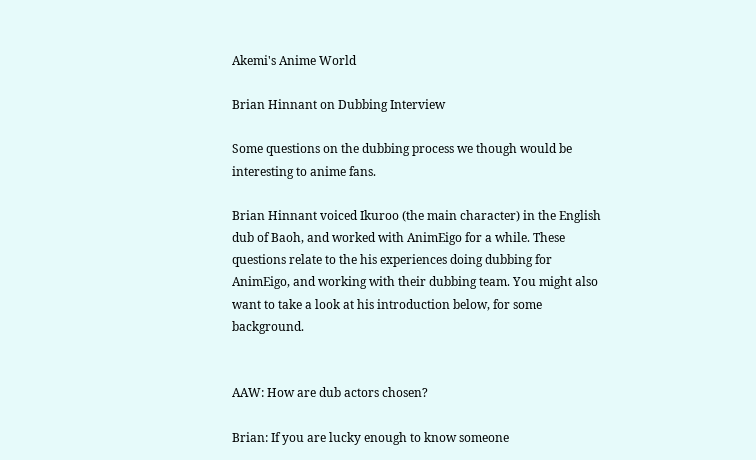Akemi's Anime World

Brian Hinnant on Dubbing Interview

Some questions on the dubbing process we though would be interesting to anime fans.

Brian Hinnant voiced Ikuroo (the main character) in the English dub of Baoh, and worked with AnimEigo for a while. These questions relate to the his experiences doing dubbing for AnimEigo, and working with their dubbing team. You might also want to take a look at his introduction below, for some background.


AAW: How are dub actors chosen?

Brian: If you are lucky enough to know someone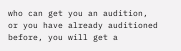who can get you an audition, or you have already auditioned before, you will get a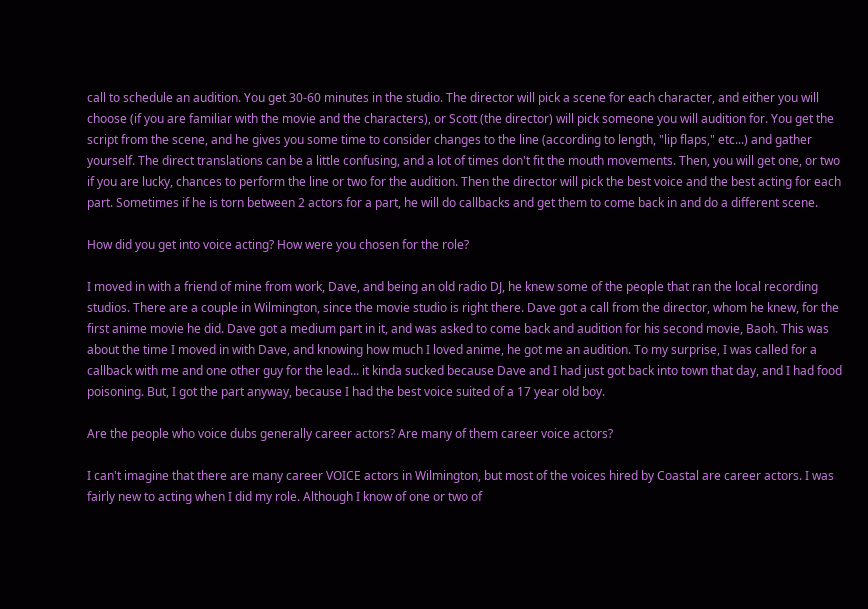call to schedule an audition. You get 30-60 minutes in the studio. The director will pick a scene for each character, and either you will choose (if you are familiar with the movie and the characters), or Scott (the director) will pick someone you will audition for. You get the script from the scene, and he gives you some time to consider changes to the line (according to length, "lip flaps," etc...) and gather yourself. The direct translations can be a little confusing, and a lot of times don't fit the mouth movements. Then, you will get one, or two if you are lucky, chances to perform the line or two for the audition. Then the director will pick the best voice and the best acting for each part. Sometimes if he is torn between 2 actors for a part, he will do callbacks and get them to come back in and do a different scene.

How did you get into voice acting? How were you chosen for the role?

I moved in with a friend of mine from work, Dave, and being an old radio DJ, he knew some of the people that ran the local recording studios. There are a couple in Wilmington, since the movie studio is right there. Dave got a call from the director, whom he knew, for the first anime movie he did. Dave got a medium part in it, and was asked to come back and audition for his second movie, Baoh. This was about the time I moved in with Dave, and knowing how much I loved anime, he got me an audition. To my surprise, I was called for a callback with me and one other guy for the lead... it kinda sucked because Dave and I had just got back into town that day, and I had food poisoning. But, I got the part anyway, because I had the best voice suited of a 17 year old boy.

Are the people who voice dubs generally career actors? Are many of them career voice actors?

I can't imagine that there are many career VOICE actors in Wilmington, but most of the voices hired by Coastal are career actors. I was fairly new to acting when I did my role. Although I know of one or two of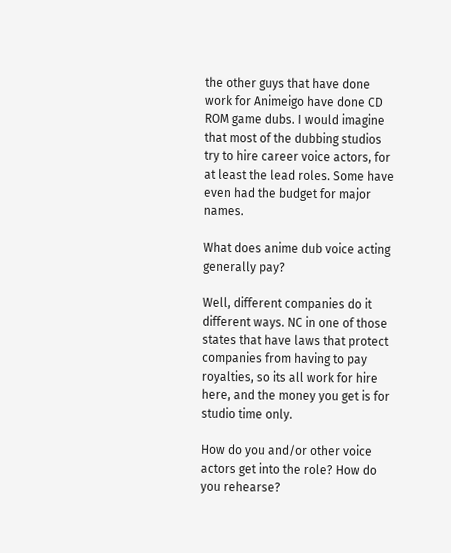the other guys that have done work for Animeigo have done CD ROM game dubs. I would imagine that most of the dubbing studios try to hire career voice actors, for at least the lead roles. Some have even had the budget for major names.

What does anime dub voice acting generally pay?

Well, different companies do it different ways. NC in one of those states that have laws that protect companies from having to pay royalties, so its all work for hire here, and the money you get is for studio time only.

How do you and/or other voice actors get into the role? How do you rehearse?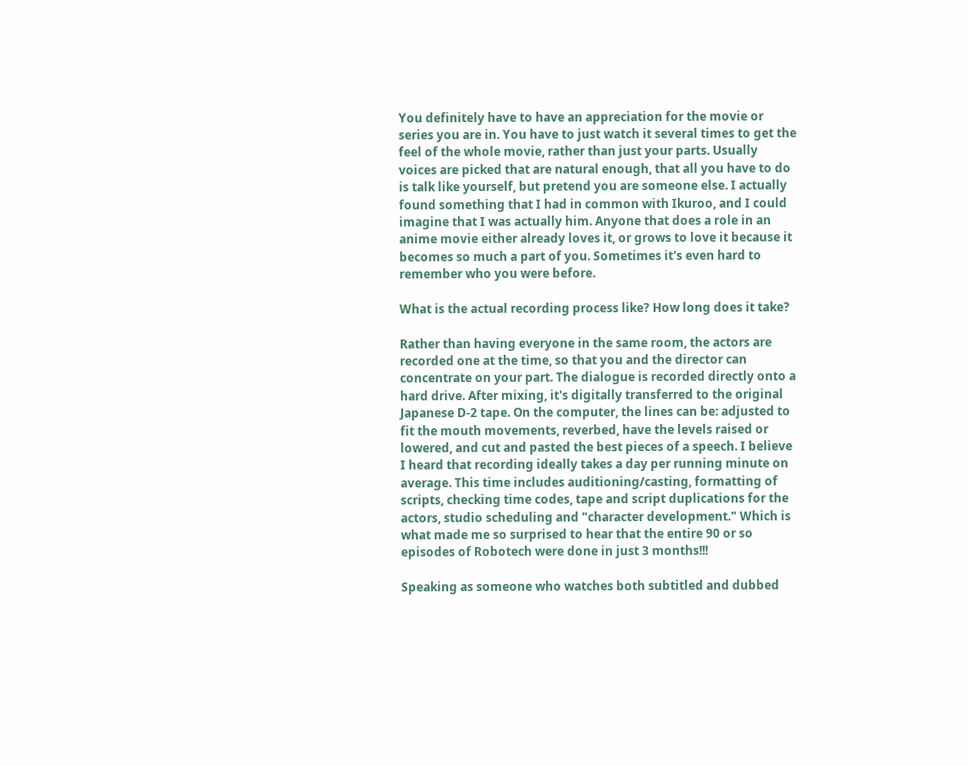You definitely have to have an appreciation for the movie or series you are in. You have to just watch it several times to get the feel of the whole movie, rather than just your parts. Usually voices are picked that are natural enough, that all you have to do is talk like yourself, but pretend you are someone else. I actually found something that I had in common with Ikuroo, and I could imagine that I was actually him. Anyone that does a role in an anime movie either already loves it, or grows to love it because it becomes so much a part of you. Sometimes it's even hard to remember who you were before.

What is the actual recording process like? How long does it take?

Rather than having everyone in the same room, the actors are recorded one at the time, so that you and the director can concentrate on your part. The dialogue is recorded directly onto a hard drive. After mixing, it's digitally transferred to the original Japanese D-2 tape. On the computer, the lines can be: adjusted to fit the mouth movements, reverbed, have the levels raised or lowered, and cut and pasted the best pieces of a speech. I believe I heard that recording ideally takes a day per running minute on average. This time includes auditioning/casting, formatting of scripts, checking time codes, tape and script duplications for the actors, studio scheduling and "character development." Which is what made me so surprised to hear that the entire 90 or so episodes of Robotech were done in just 3 months!!!

Speaking as someone who watches both subtitled and dubbed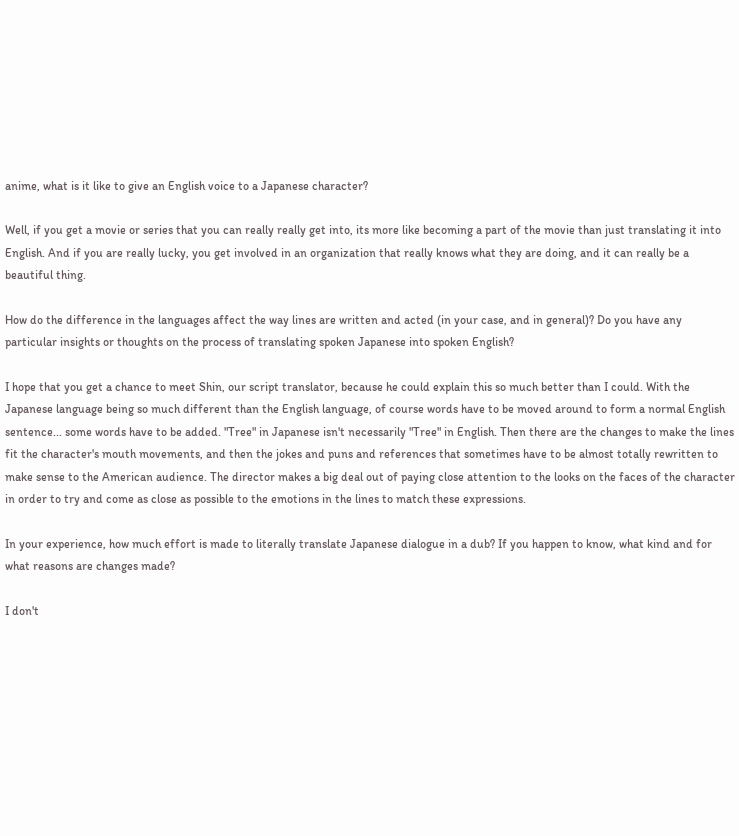anime, what is it like to give an English voice to a Japanese character?

Well, if you get a movie or series that you can really really get into, its more like becoming a part of the movie than just translating it into English. And if you are really lucky, you get involved in an organization that really knows what they are doing, and it can really be a beautiful thing.

How do the difference in the languages affect the way lines are written and acted (in your case, and in general)? Do you have any particular insights or thoughts on the process of translating spoken Japanese into spoken English?

I hope that you get a chance to meet Shin, our script translator, because he could explain this so much better than I could. With the Japanese language being so much different than the English language, of course words have to be moved around to form a normal English sentence... some words have to be added. "Tree" in Japanese isn't necessarily "Tree" in English. Then there are the changes to make the lines fit the character's mouth movements, and then the jokes and puns and references that sometimes have to be almost totally rewritten to make sense to the American audience. The director makes a big deal out of paying close attention to the looks on the faces of the character in order to try and come as close as possible to the emotions in the lines to match these expressions.

In your experience, how much effort is made to literally translate Japanese dialogue in a dub? If you happen to know, what kind and for what reasons are changes made?

I don't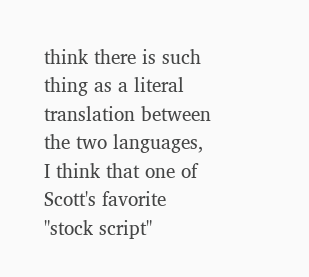think there is such thing as a literal translation between the two languages, I think that one of Scott's favorite "stock script"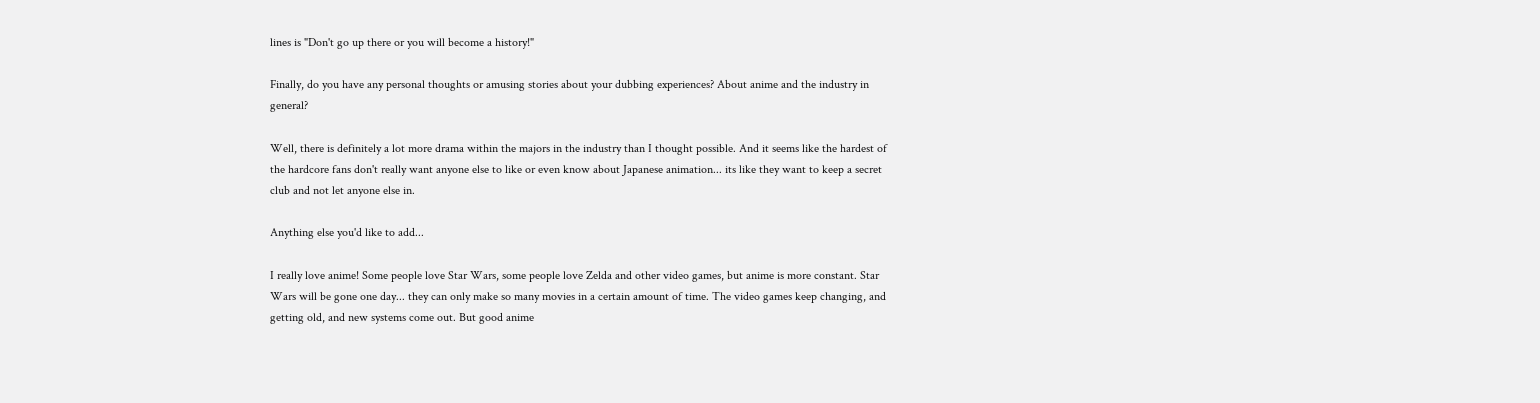lines is "Don't go up there or you will become a history!"

Finally, do you have any personal thoughts or amusing stories about your dubbing experiences? About anime and the industry in general?

Well, there is definitely a lot more drama within the majors in the industry than I thought possible. And it seems like the hardest of the hardcore fans don't really want anyone else to like or even know about Japanese animation... its like they want to keep a secret club and not let anyone else in.

Anything else you'd like to add...

I really love anime! Some people love Star Wars, some people love Zelda and other video games, but anime is more constant. Star Wars will be gone one day... they can only make so many movies in a certain amount of time. The video games keep changing, and getting old, and new systems come out. But good anime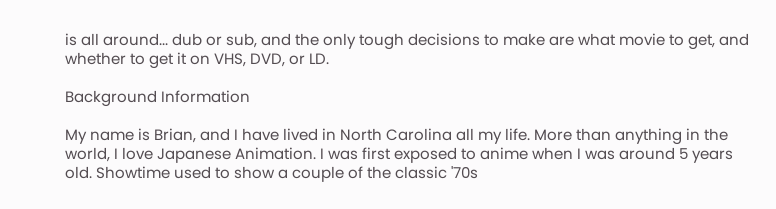is all around... dub or sub, and the only tough decisions to make are what movie to get, and whether to get it on VHS, DVD, or LD.

Background Information

My name is Brian, and I have lived in North Carolina all my life. More than anything in the world, I love Japanese Animation. I was first exposed to anime when I was around 5 years old. Showtime used to show a couple of the classic '70s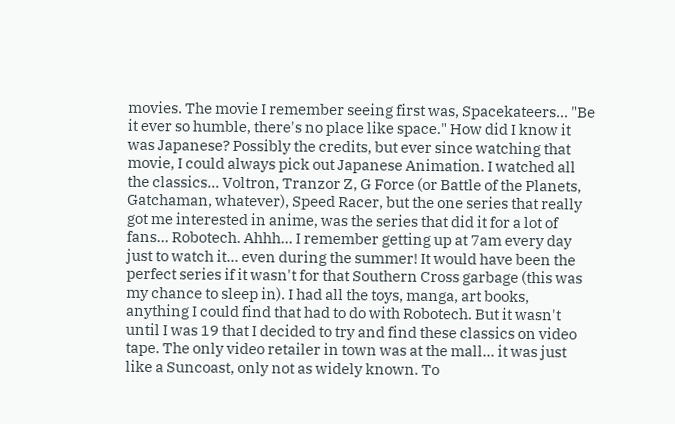movies. The movie I remember seeing first was, Spacekateers... "Be it ever so humble, there's no place like space." How did I know it was Japanese? Possibly the credits, but ever since watching that movie, I could always pick out Japanese Animation. I watched all the classics... Voltron, Tranzor Z, G Force (or Battle of the Planets, Gatchaman, whatever), Speed Racer, but the one series that really got me interested in anime, was the series that did it for a lot of fans... Robotech. Ahhh... I remember getting up at 7am every day just to watch it... even during the summer! It would have been the perfect series if it wasn't for that Southern Cross garbage (this was my chance to sleep in). I had all the toys, manga, art books, anything I could find that had to do with Robotech. But it wasn't until I was 19 that I decided to try and find these classics on video tape. The only video retailer in town was at the mall... it was just like a Suncoast, only not as widely known. To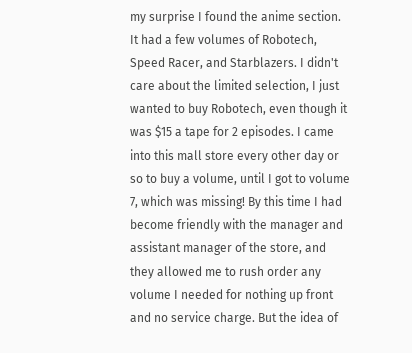my surprise I found the anime section. It had a few volumes of Robotech, Speed Racer, and Starblazers. I didn't care about the limited selection, I just wanted to buy Robotech, even though it was $15 a tape for 2 episodes. I came into this mall store every other day or so to buy a volume, until I got to volume 7, which was missing! By this time I had become friendly with the manager and assistant manager of the store, and they allowed me to rush order any volume I needed for nothing up front and no service charge. But the idea of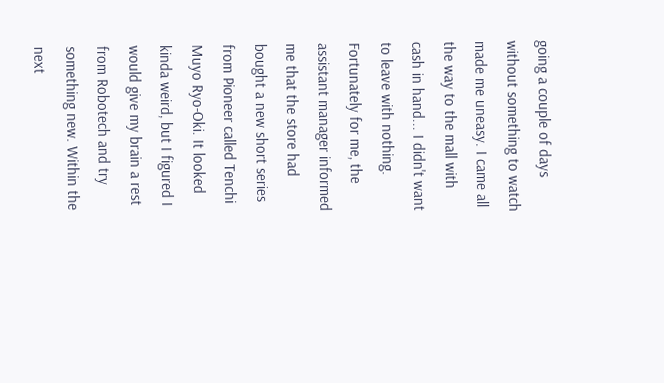going a couple of days without something to watch made me uneasy. I came all the way to the mall with cash in hand... I didn't want to leave with nothing. Fortunately for me, the assistant manager informed me that the store had bought a new short series from Pioneer called Tenchi Muyo Ryo-Oki. It looked kinda weird, but I figured I would give my brain a rest from Robotech and try something new. Within the next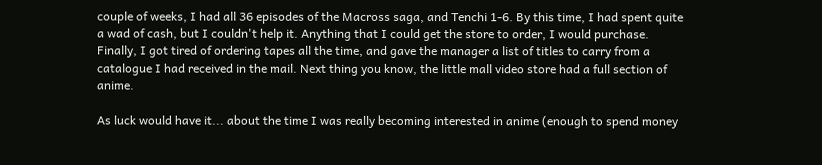couple of weeks, I had all 36 episodes of the Macross saga, and Tenchi 1-6. By this time, I had spent quite a wad of cash, but I couldn't help it. Anything that I could get the store to order, I would purchase. Finally, I got tired of ordering tapes all the time, and gave the manager a list of titles to carry from a catalogue I had received in the mail. Next thing you know, the little mall video store had a full section of anime.

As luck would have it... about the time I was really becoming interested in anime (enough to spend money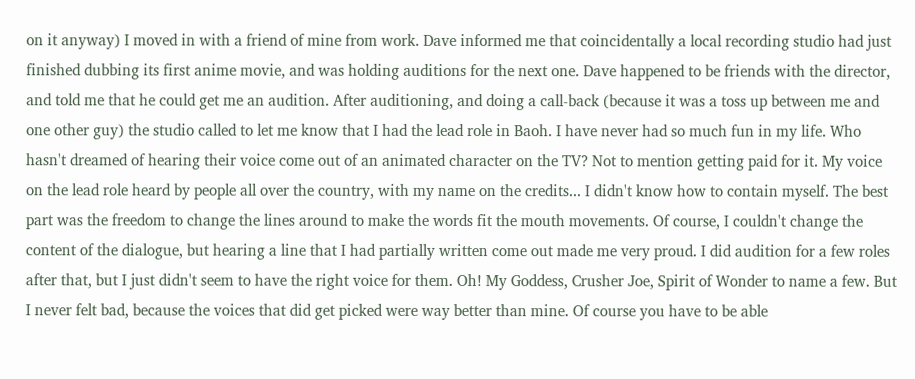on it anyway) I moved in with a friend of mine from work. Dave informed me that coincidentally a local recording studio had just finished dubbing its first anime movie, and was holding auditions for the next one. Dave happened to be friends with the director, and told me that he could get me an audition. After auditioning, and doing a call-back (because it was a toss up between me and one other guy) the studio called to let me know that I had the lead role in Baoh. I have never had so much fun in my life. Who hasn't dreamed of hearing their voice come out of an animated character on the TV? Not to mention getting paid for it. My voice on the lead role heard by people all over the country, with my name on the credits... I didn't know how to contain myself. The best part was the freedom to change the lines around to make the words fit the mouth movements. Of course, I couldn't change the content of the dialogue, but hearing a line that I had partially written come out made me very proud. I did audition for a few roles after that, but I just didn't seem to have the right voice for them. Oh! My Goddess, Crusher Joe, Spirit of Wonder to name a few. But I never felt bad, because the voices that did get picked were way better than mine. Of course you have to be able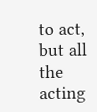to act, but all the acting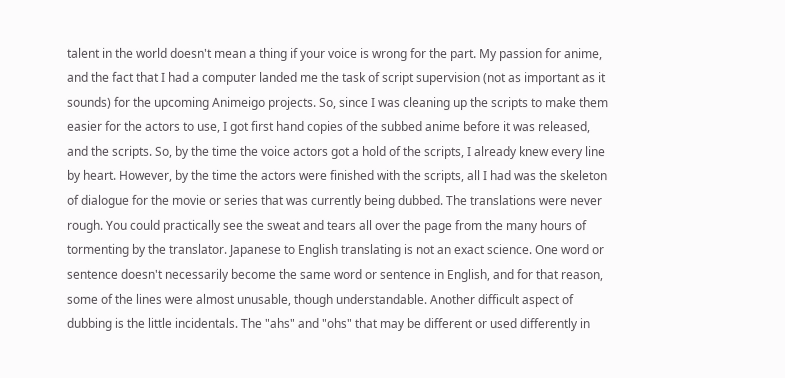talent in the world doesn't mean a thing if your voice is wrong for the part. My passion for anime, and the fact that I had a computer landed me the task of script supervision (not as important as it sounds) for the upcoming Animeigo projects. So, since I was cleaning up the scripts to make them easier for the actors to use, I got first hand copies of the subbed anime before it was released, and the scripts. So, by the time the voice actors got a hold of the scripts, I already knew every line by heart. However, by the time the actors were finished with the scripts, all I had was the skeleton of dialogue for the movie or series that was currently being dubbed. The translations were never rough. You could practically see the sweat and tears all over the page from the many hours of tormenting by the translator. Japanese to English translating is not an exact science. One word or sentence doesn't necessarily become the same word or sentence in English, and for that reason, some of the lines were almost unusable, though understandable. Another difficult aspect of dubbing is the little incidentals. The "ahs" and "ohs" that may be different or used differently in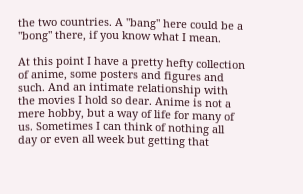the two countries. A "bang" here could be a "bong" there, if you know what I mean.

At this point I have a pretty hefty collection of anime, some posters and figures and such. And an intimate relationship with the movies I hold so dear. Anime is not a mere hobby, but a way of life for many of us. Sometimes I can think of nothing all day or even all week but getting that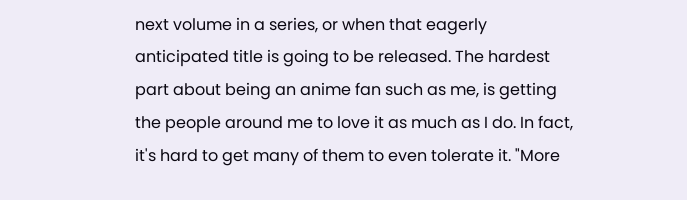next volume in a series, or when that eagerly anticipated title is going to be released. The hardest part about being an anime fan such as me, is getting the people around me to love it as much as I do. In fact, it's hard to get many of them to even tolerate it. "More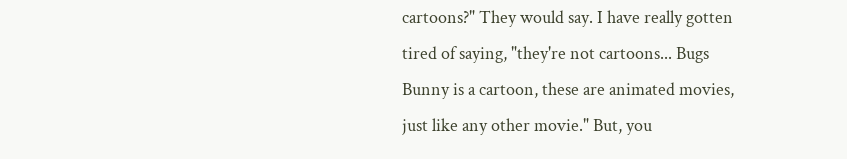cartoons?" They would say. I have really gotten tired of saying, "they're not cartoons... Bugs Bunny is a cartoon, these are animated movies, just like any other movie." But, you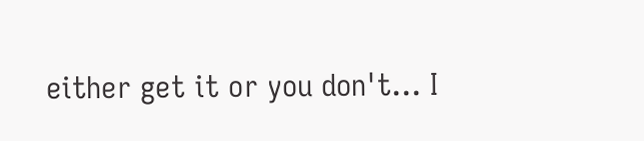either get it or you don't... I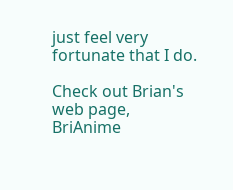just feel very fortunate that I do.

Check out Brian's web page, BriAnime